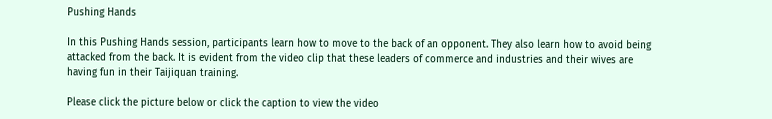Pushing Hands

In this Pushing Hands session, participants learn how to move to the back of an opponent. They also learn how to avoid being attacked from the back. It is evident from the video clip that these leaders of commerce and industries and their wives are having fun in their Taijiquan training.

Please click the picture below or click the caption to view the video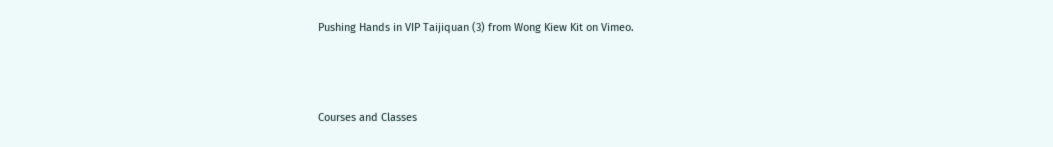Pushing Hands in VIP Taijiquan (3) from Wong Kiew Kit on Vimeo.



Courses and Classes